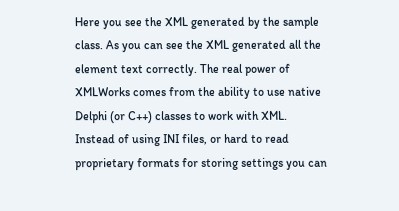Here you see the XML generated by the sample class. As you can see the XML generated all the element text correctly. The real power of XMLWorks comes from the ability to use native Delphi (or C++) classes to work with XML. Instead of using INI files, or hard to read proprietary formats for storing settings you can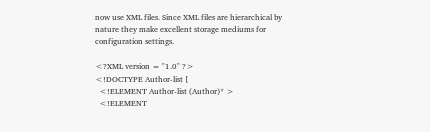now use XML files. Since XML files are hierarchical by nature they make excellent storage mediums for configuration settings.

<?XML version = "1.0" ?>
<!DOCTYPE Author-list [
  <!ELEMENT Author-list (Author)* >
  <!ELEMENT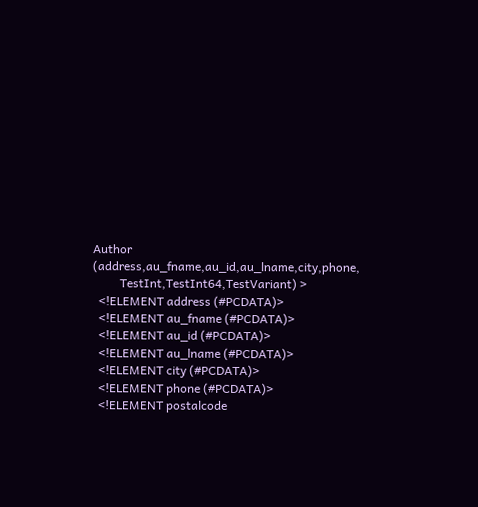Author (address,au_fname,au_id,au_lname,city,phone,
         TestInt,TestInt64,TestVariant) >
  <!ELEMENT address (#PCDATA)>
  <!ELEMENT au_fname (#PCDATA)>
  <!ELEMENT au_id (#PCDATA)>
  <!ELEMENT au_lname (#PCDATA)>
  <!ELEMENT city (#PCDATA)>
  <!ELEMENT phone (#PCDATA)>
  <!ELEMENT postalcode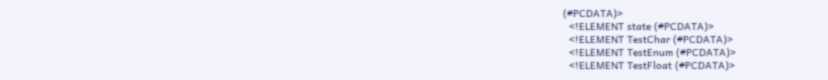(#PCDATA)>
  <!ELEMENT state (#PCDATA)>
  <!ELEMENT TestChar (#PCDATA)>
  <!ELEMENT TestEnum (#PCDATA)>
  <!ELEMENT TestFloat (#PCDATA)>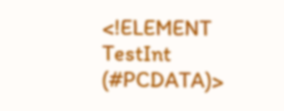<!ELEMENT TestInt (#PCDATA)>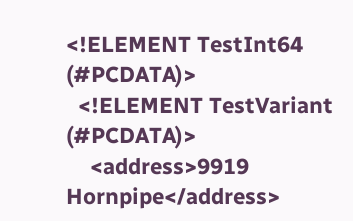<!ELEMENT TestInt64 (#PCDATA)>
  <!ELEMENT TestVariant (#PCDATA)>
    <address>9919 Hornpipe</address>